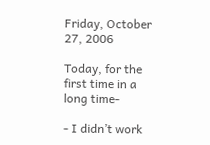Friday, October 27, 2006

Today, for the first time in a long time-

- I didn’t work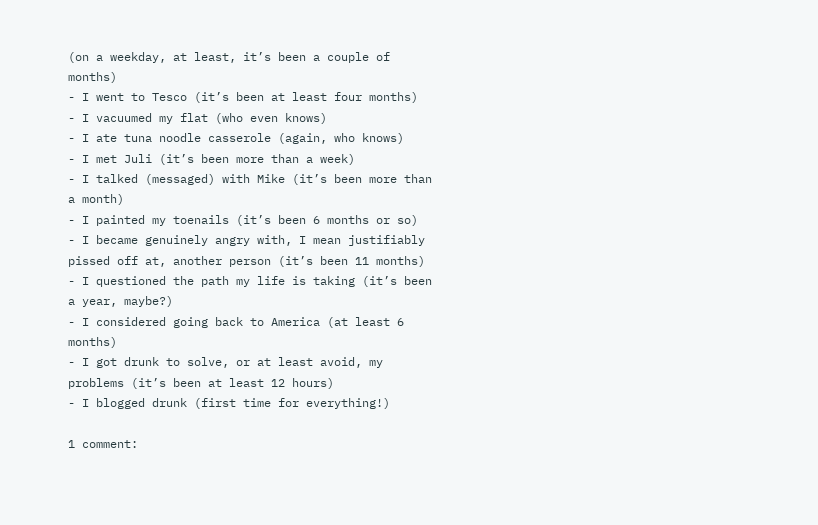(on a weekday, at least, it’s been a couple of months)
- I went to Tesco (it’s been at least four months)
- I vacuumed my flat (who even knows)
- I ate tuna noodle casserole (again, who knows)
- I met Juli (it’s been more than a week)
- I talked (messaged) with Mike (it’s been more than a month)
- I painted my toenails (it’s been 6 months or so)
- I became genuinely angry with, I mean justifiably pissed off at, another person (it’s been 11 months)
- I questioned the path my life is taking (it’s been a year, maybe?)
- I considered going back to America (at least 6 months)
- I got drunk to solve, or at least avoid, my problems (it’s been at least 12 hours)
- I blogged drunk (first time for everything!)

1 comment: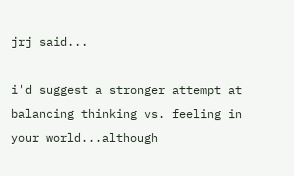jrj said...

i'd suggest a stronger attempt at balancing thinking vs. feeling in your world...although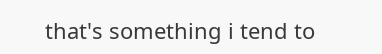that's something i tend to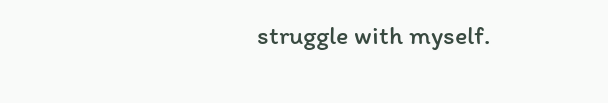struggle with myself.